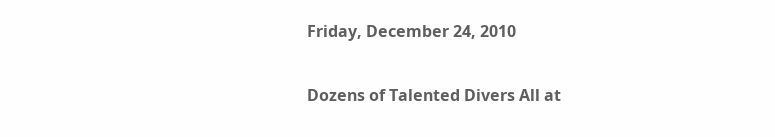Friday, December 24, 2010

Dozens of Talented Divers All at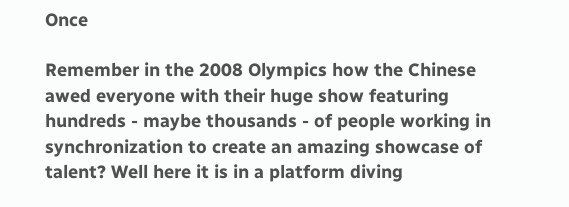Once

Remember in the 2008 Olympics how the Chinese awed everyone with their huge show featuring hundreds - maybe thousands - of people working in synchronization to create an amazing showcase of talent? Well here it is in a platform diving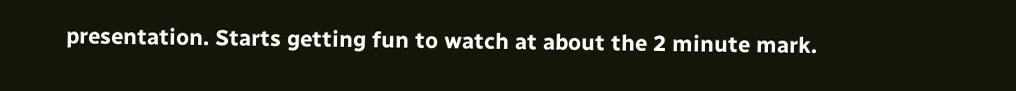presentation. Starts getting fun to watch at about the 2 minute mark.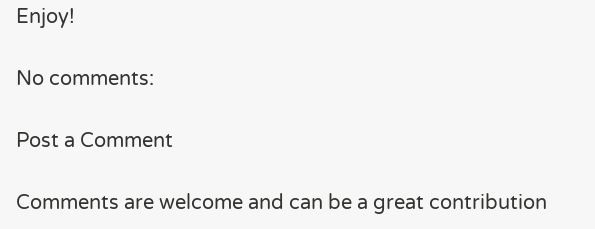Enjoy!

No comments:

Post a Comment

Comments are welcome and can be a great contribution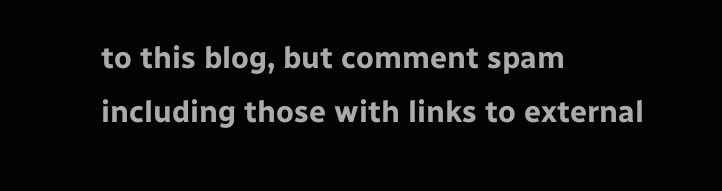to this blog, but comment spam including those with links to external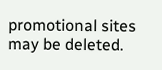promotional sites may be deleted.